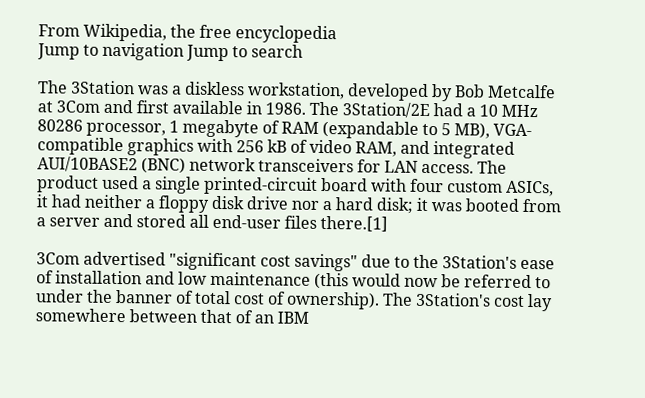From Wikipedia, the free encyclopedia
Jump to navigation Jump to search

The 3Station was a diskless workstation, developed by Bob Metcalfe at 3Com and first available in 1986. The 3Station/2E had a 10 MHz 80286 processor, 1 megabyte of RAM (expandable to 5 MB), VGA-compatible graphics with 256 kB of video RAM, and integrated AUI/10BASE2 (BNC) network transceivers for LAN access. The product used a single printed-circuit board with four custom ASICs, it had neither a floppy disk drive nor a hard disk; it was booted from a server and stored all end-user files there.[1]

3Com advertised "significant cost savings" due to the 3Station's ease of installation and low maintenance (this would now be referred to under the banner of total cost of ownership). The 3Station's cost lay somewhere between that of an IBM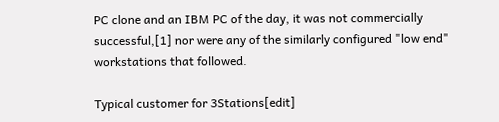PC clone and an IBM PC of the day, it was not commercially successful,[1] nor were any of the similarly configured "low end" workstations that followed.

Typical customer for 3Stations[edit]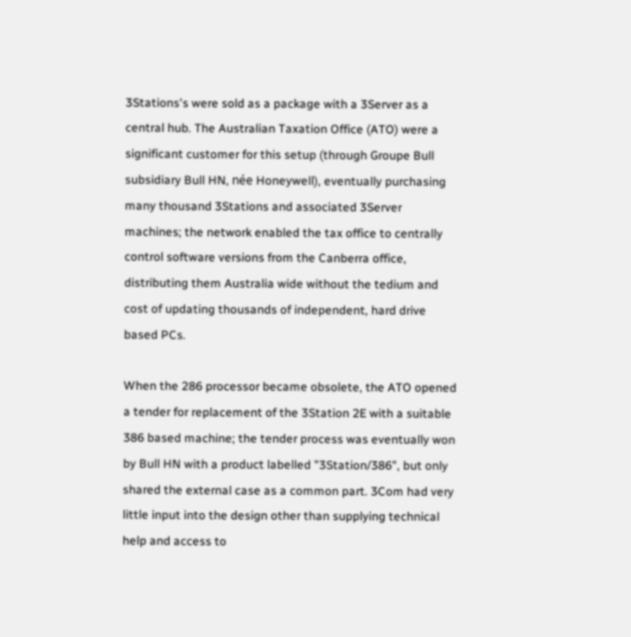3Stations's were sold as a package with a 3Server as a central hub. The Australian Taxation Office (ATO) were a significant customer for this setup (through Groupe Bull subsidiary Bull HN, née Honeywell), eventually purchasing many thousand 3Stations and associated 3Server machines; the network enabled the tax office to centrally control software versions from the Canberra office, distributing them Australia wide without the tedium and cost of updating thousands of independent, hard drive based PCs.

When the 286 processor became obsolete, the ATO opened a tender for replacement of the 3Station 2E with a suitable 386 based machine; the tender process was eventually won by Bull HN with a product labelled "3Station/386", but only shared the external case as a common part. 3Com had very little input into the design other than supplying technical help and access to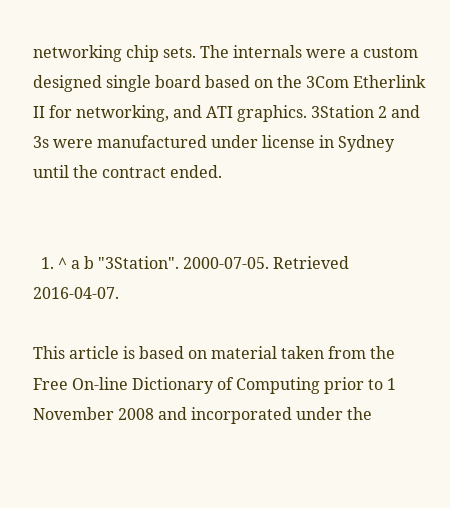networking chip sets. The internals were a custom designed single board based on the 3Com Etherlink II for networking, and ATI graphics. 3Station 2 and 3s were manufactured under license in Sydney until the contract ended.


  1. ^ a b "3Station". 2000-07-05. Retrieved 2016-04-07.

This article is based on material taken from the Free On-line Dictionary of Computing prior to 1 November 2008 and incorporated under the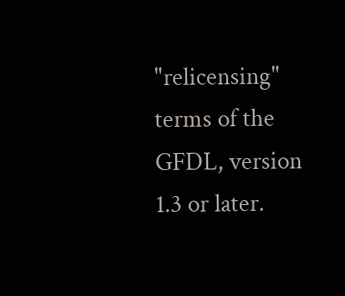"relicensing" terms of the GFDL, version 1.3 or later.